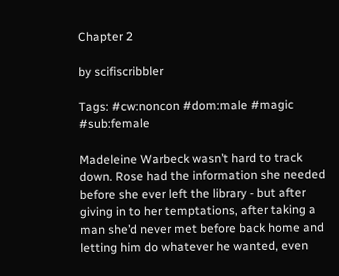Chapter 2

by scifiscribbler

Tags: #cw:noncon #dom:male #magic #sub:female

Madeleine Warbeck wasn’t hard to track down. Rose had the information she needed before she ever left the library - but after giving in to her temptations, after taking a man she’d never met before back home and letting him do whatever he wanted, even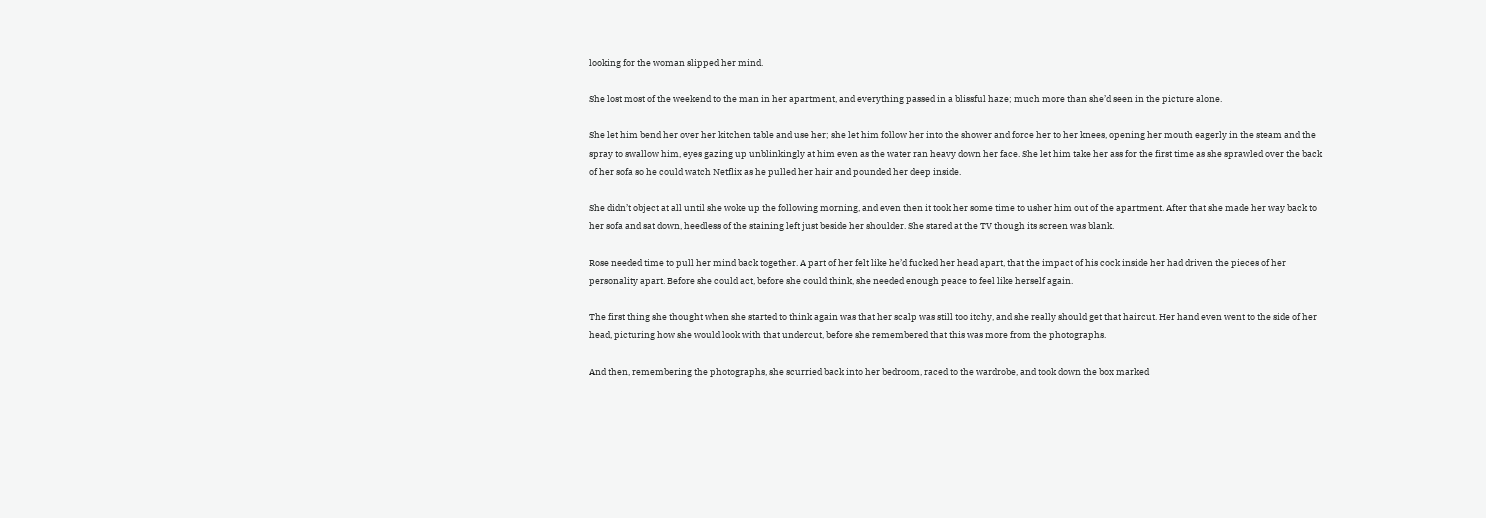looking for the woman slipped her mind.

She lost most of the weekend to the man in her apartment, and everything passed in a blissful haze; much more than she’d seen in the picture alone.

She let him bend her over her kitchen table and use her; she let him follow her into the shower and force her to her knees, opening her mouth eagerly in the steam and the spray to swallow him, eyes gazing up unblinkingly at him even as the water ran heavy down her face. She let him take her ass for the first time as she sprawled over the back of her sofa so he could watch Netflix as he pulled her hair and pounded her deep inside.

She didn’t object at all until she woke up the following morning, and even then it took her some time to usher him out of the apartment. After that she made her way back to her sofa and sat down, heedless of the staining left just beside her shoulder. She stared at the TV though its screen was blank.

Rose needed time to pull her mind back together. A part of her felt like he’d fucked her head apart, that the impact of his cock inside her had driven the pieces of her personality apart. Before she could act, before she could think, she needed enough peace to feel like herself again.

The first thing she thought when she started to think again was that her scalp was still too itchy, and she really should get that haircut. Her hand even went to the side of her head, picturing how she would look with that undercut, before she remembered that this was more from the photographs.

And then, remembering the photographs, she scurried back into her bedroom, raced to the wardrobe, and took down the box marked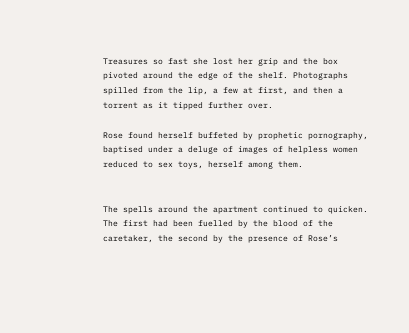Treasures so fast she lost her grip and the box pivoted around the edge of the shelf. Photographs spilled from the lip, a few at first, and then a torrent as it tipped further over.

Rose found herself buffeted by prophetic pornography, baptised under a deluge of images of helpless women reduced to sex toys, herself among them.


The spells around the apartment continued to quicken. The first had been fuelled by the blood of the caretaker, the second by the presence of Rose’s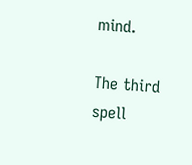mind.

The third spell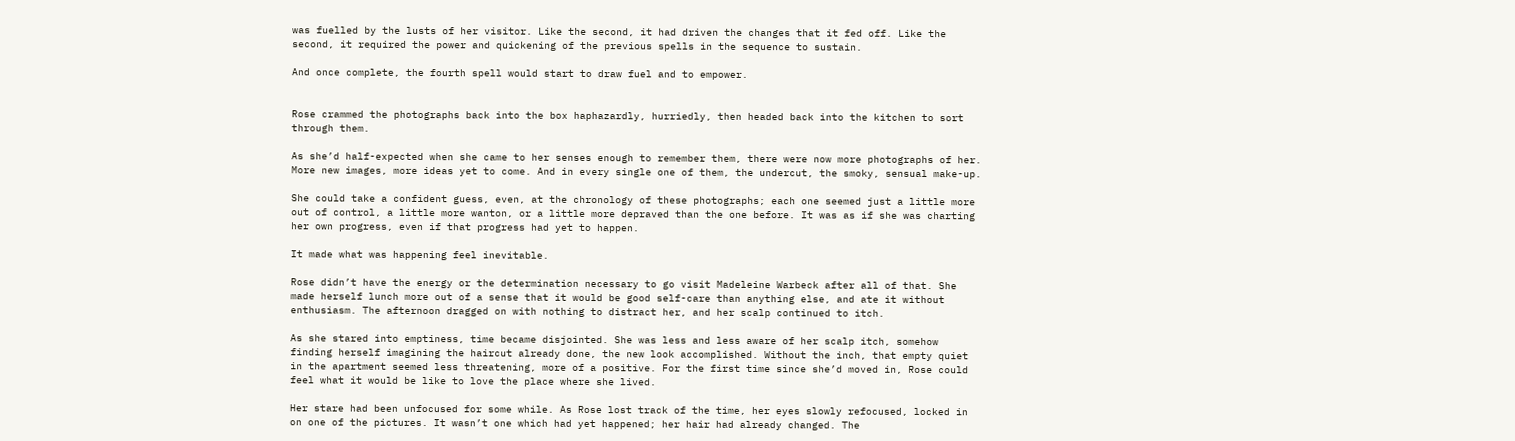was fuelled by the lusts of her visitor. Like the second, it had driven the changes that it fed off. Like the second, it required the power and quickening of the previous spells in the sequence to sustain.

And once complete, the fourth spell would start to draw fuel and to empower.


Rose crammed the photographs back into the box haphazardly, hurriedly, then headed back into the kitchen to sort through them.

As she’d half-expected when she came to her senses enough to remember them, there were now more photographs of her. More new images, more ideas yet to come. And in every single one of them, the undercut, the smoky, sensual make-up.

She could take a confident guess, even, at the chronology of these photographs; each one seemed just a little more out of control, a little more wanton, or a little more depraved than the one before. It was as if she was charting her own progress, even if that progress had yet to happen.

It made what was happening feel inevitable.

Rose didn’t have the energy or the determination necessary to go visit Madeleine Warbeck after all of that. She made herself lunch more out of a sense that it would be good self-care than anything else, and ate it without enthusiasm. The afternoon dragged on with nothing to distract her, and her scalp continued to itch.

As she stared into emptiness, time became disjointed. She was less and less aware of her scalp itch, somehow finding herself imagining the haircut already done, the new look accomplished. Without the inch, that empty quiet in the apartment seemed less threatening, more of a positive. For the first time since she’d moved in, Rose could feel what it would be like to love the place where she lived.

Her stare had been unfocused for some while. As Rose lost track of the time, her eyes slowly refocused, locked in on one of the pictures. It wasn’t one which had yet happened; her hair had already changed. The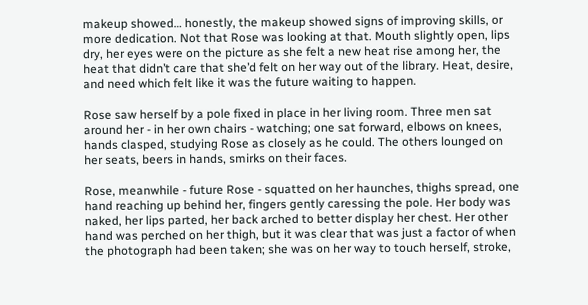makeup showed… honestly, the makeup showed signs of improving skills, or more dedication. Not that Rose was looking at that. Mouth slightly open, lips dry, her eyes were on the picture as she felt a new heat rise among her, the heat that didn’t care that she’d felt on her way out of the library. Heat, desire, and need which felt like it was the future waiting to happen.

Rose saw herself by a pole fixed in place in her living room. Three men sat around her - in her own chairs - watching; one sat forward, elbows on knees, hands clasped, studying Rose as closely as he could. The others lounged on her seats, beers in hands, smirks on their faces.

Rose, meanwhile - future Rose - squatted on her haunches, thighs spread, one hand reaching up behind her, fingers gently caressing the pole. Her body was naked, her lips parted, her back arched to better display her chest. Her other hand was perched on her thigh, but it was clear that was just a factor of when the photograph had been taken; she was on her way to touch herself, stroke,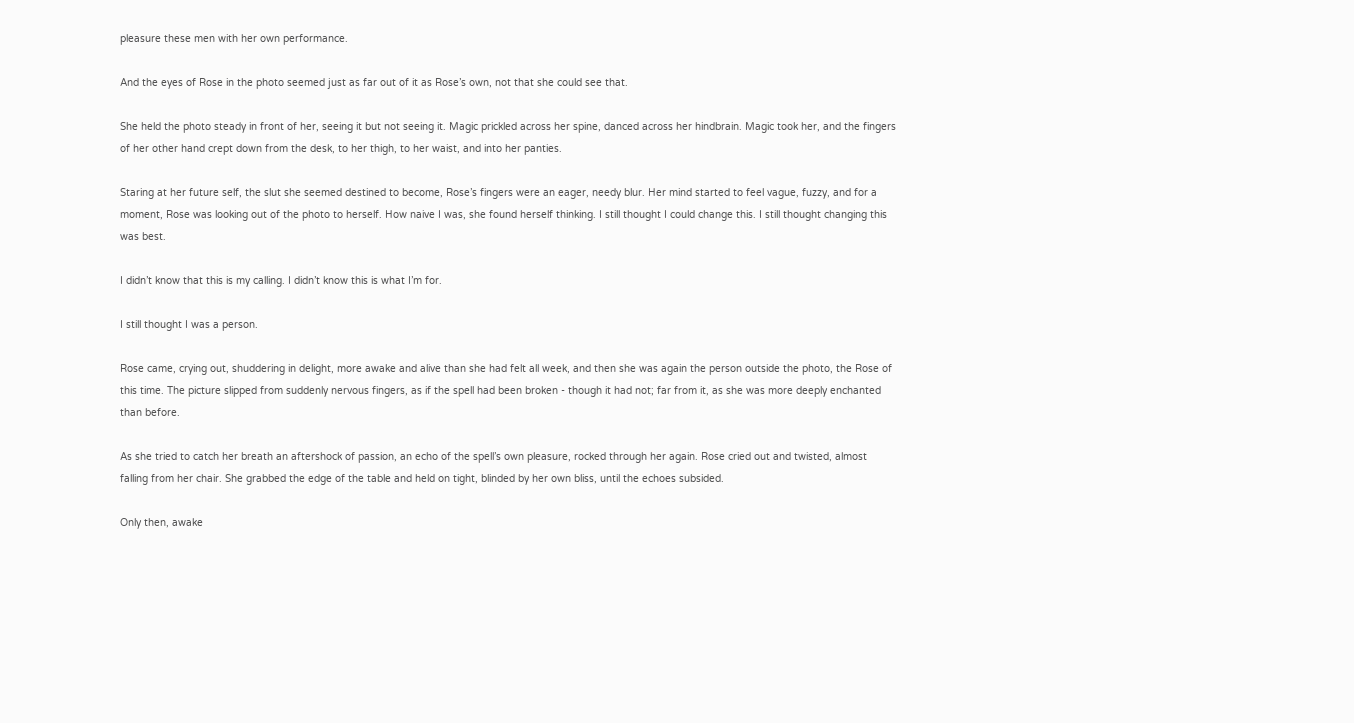pleasure these men with her own performance.

And the eyes of Rose in the photo seemed just as far out of it as Rose’s own, not that she could see that.

She held the photo steady in front of her, seeing it but not seeing it. Magic prickled across her spine, danced across her hindbrain. Magic took her, and the fingers of her other hand crept down from the desk, to her thigh, to her waist, and into her panties.

Staring at her future self, the slut she seemed destined to become, Rose’s fingers were an eager, needy blur. Her mind started to feel vague, fuzzy, and for a moment, Rose was looking out of the photo to herself. How naive I was, she found herself thinking. I still thought I could change this. I still thought changing this was best.

I didn’t know that this is my calling. I didn’t know this is what I’m for.

I still thought I was a person.

Rose came, crying out, shuddering in delight, more awake and alive than she had felt all week, and then she was again the person outside the photo, the Rose of this time. The picture slipped from suddenly nervous fingers, as if the spell had been broken - though it had not; far from it, as she was more deeply enchanted than before.

As she tried to catch her breath an aftershock of passion, an echo of the spell’s own pleasure, rocked through her again. Rose cried out and twisted, almost falling from her chair. She grabbed the edge of the table and held on tight, blinded by her own bliss, until the echoes subsided.

Only then, awake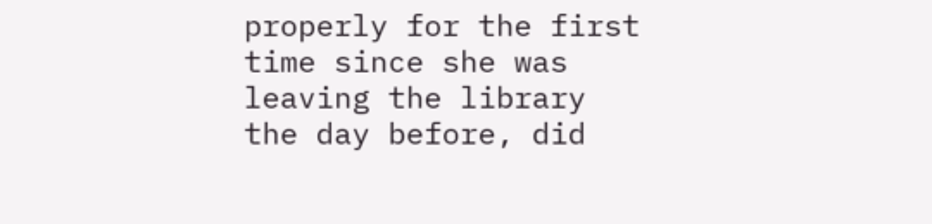properly for the first time since she was leaving the library the day before, did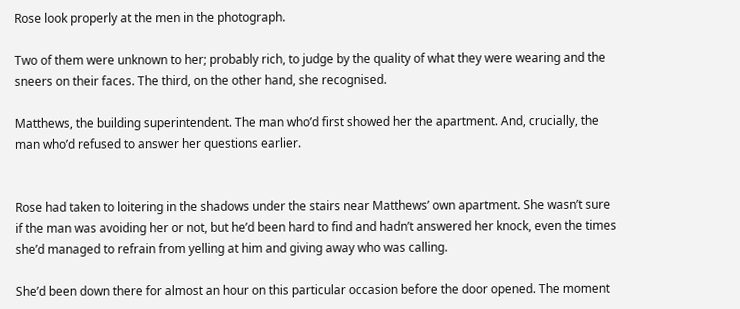Rose look properly at the men in the photograph.

Two of them were unknown to her; probably rich, to judge by the quality of what they were wearing and the sneers on their faces. The third, on the other hand, she recognised.

Matthews, the building superintendent. The man who’d first showed her the apartment. And, crucially, the man who’d refused to answer her questions earlier.


Rose had taken to loitering in the shadows under the stairs near Matthews’ own apartment. She wasn’t sure if the man was avoiding her or not, but he’d been hard to find and hadn’t answered her knock, even the times she’d managed to refrain from yelling at him and giving away who was calling.

She’d been down there for almost an hour on this particular occasion before the door opened. The moment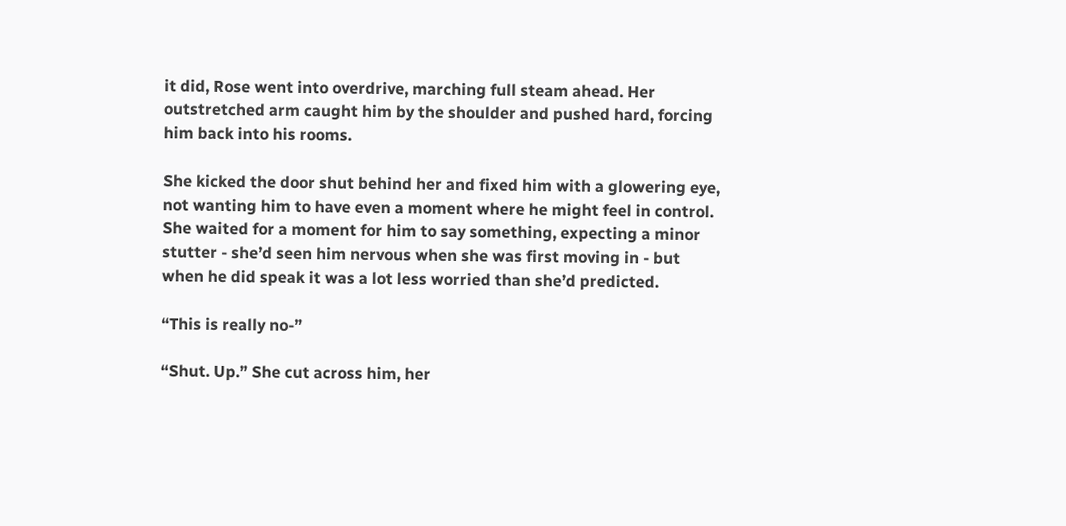it did, Rose went into overdrive, marching full steam ahead. Her outstretched arm caught him by the shoulder and pushed hard, forcing him back into his rooms.

She kicked the door shut behind her and fixed him with a glowering eye, not wanting him to have even a moment where he might feel in control. She waited for a moment for him to say something, expecting a minor stutter - she’d seen him nervous when she was first moving in - but when he did speak it was a lot less worried than she’d predicted.

“This is really no-”

“Shut. Up.” She cut across him, her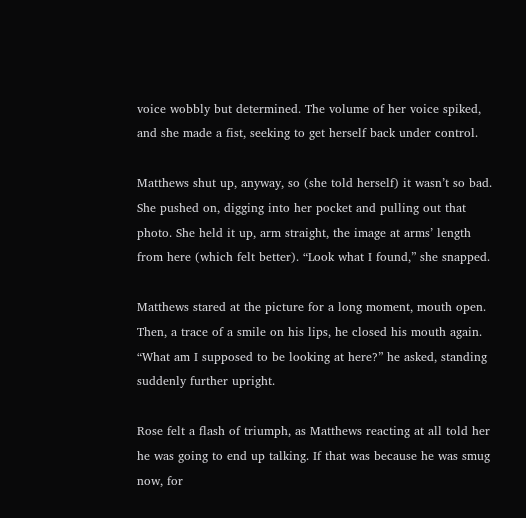voice wobbly but determined. The volume of her voice spiked, and she made a fist, seeking to get herself back under control.

Matthews shut up, anyway, so (she told herself) it wasn’t so bad. She pushed on, digging into her pocket and pulling out that photo. She held it up, arm straight, the image at arms’ length from here (which felt better). “Look what I found,” she snapped.

Matthews stared at the picture for a long moment, mouth open. Then, a trace of a smile on his lips, he closed his mouth again. “What am I supposed to be looking at here?” he asked, standing suddenly further upright.

Rose felt a flash of triumph, as Matthews reacting at all told her he was going to end up talking. If that was because he was smug now, for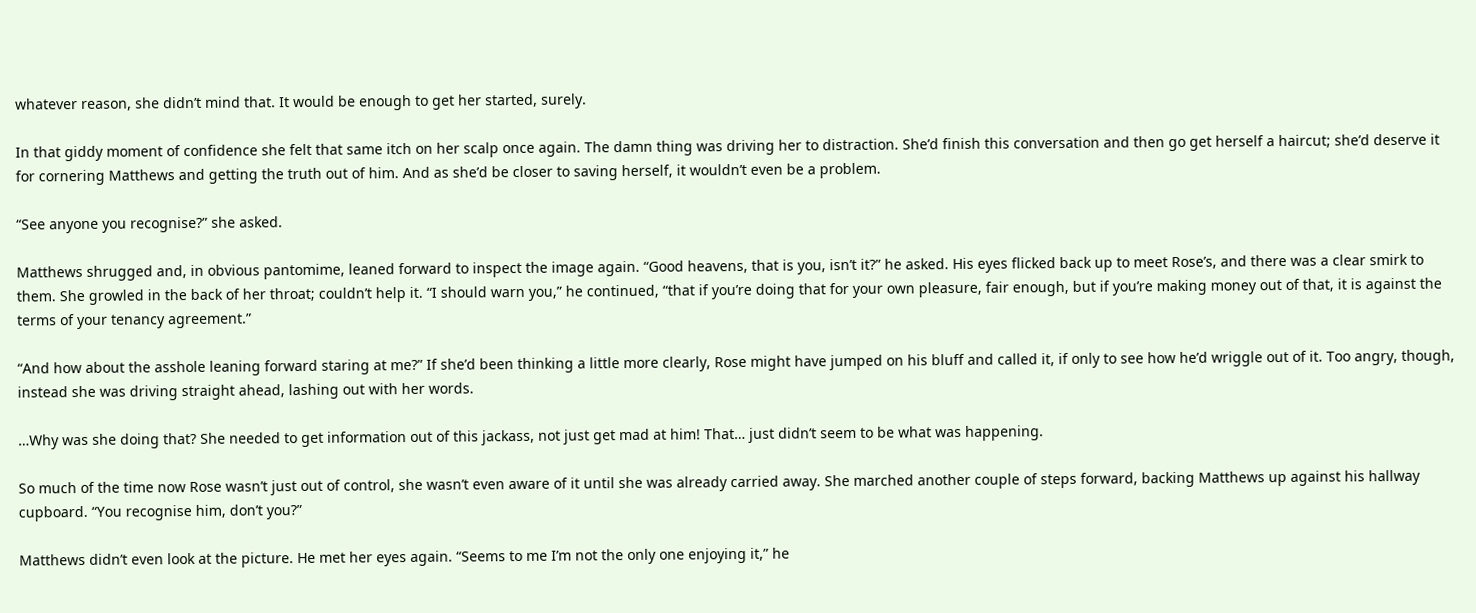whatever reason, she didn’t mind that. It would be enough to get her started, surely.

In that giddy moment of confidence she felt that same itch on her scalp once again. The damn thing was driving her to distraction. She’d finish this conversation and then go get herself a haircut; she’d deserve it for cornering Matthews and getting the truth out of him. And as she’d be closer to saving herself, it wouldn’t even be a problem.

“See anyone you recognise?” she asked.

Matthews shrugged and, in obvious pantomime, leaned forward to inspect the image again. “Good heavens, that is you, isn’t it?” he asked. His eyes flicked back up to meet Rose’s, and there was a clear smirk to them. She growled in the back of her throat; couldn’t help it. “I should warn you,” he continued, “that if you’re doing that for your own pleasure, fair enough, but if you’re making money out of that, it is against the terms of your tenancy agreement.”

“And how about the asshole leaning forward staring at me?” If she’d been thinking a little more clearly, Rose might have jumped on his bluff and called it, if only to see how he’d wriggle out of it. Too angry, though, instead she was driving straight ahead, lashing out with her words.

…Why was she doing that? She needed to get information out of this jackass, not just get mad at him! That… just didn’t seem to be what was happening.

So much of the time now Rose wasn’t just out of control, she wasn’t even aware of it until she was already carried away. She marched another couple of steps forward, backing Matthews up against his hallway cupboard. “You recognise him, don’t you?”

Matthews didn’t even look at the picture. He met her eyes again. “Seems to me I’m not the only one enjoying it,” he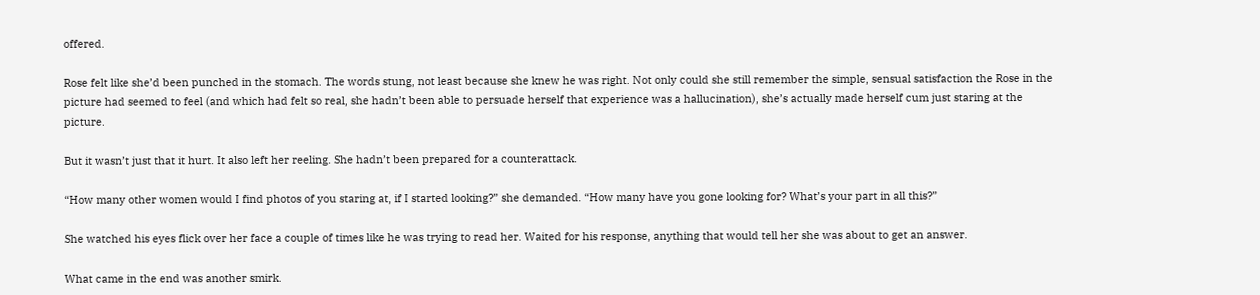offered.

Rose felt like she’d been punched in the stomach. The words stung, not least because she knew he was right. Not only could she still remember the simple, sensual satisfaction the Rose in the picture had seemed to feel (and which had felt so real, she hadn’t been able to persuade herself that experience was a hallucination), she’s actually made herself cum just staring at the picture.

But it wasn’t just that it hurt. It also left her reeling. She hadn’t been prepared for a counterattack.

“How many other women would I find photos of you staring at, if I started looking?” she demanded. “How many have you gone looking for? What’s your part in all this?”

She watched his eyes flick over her face a couple of times like he was trying to read her. Waited for his response, anything that would tell her she was about to get an answer.

What came in the end was another smirk.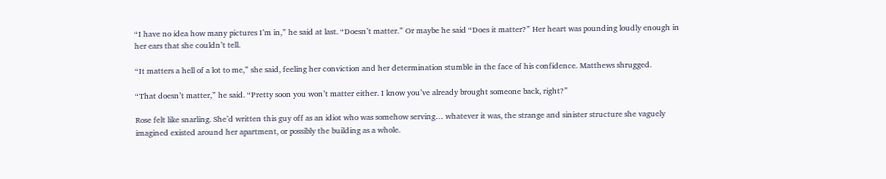“I have no idea how many pictures I’m in,” he said at last. “Doesn’t matter.” Or maybe he said “Does it matter?” Her heart was pounding loudly enough in her ears that she couldn’t tell.

“It matters a hell of a lot to me,” she said, feeling her conviction and her determination stumble in the face of his confidence. Matthews shrugged.

“That doesn’t matter,” he said. “Pretty soon you won’t matter either. I know you’ve already brought someone back, right?”

Rose felt like snarling. She’d written this guy off as an idiot who was somehow serving… whatever it was, the strange and sinister structure she vaguely imagined existed around her apartment, or possibly the building as a whole.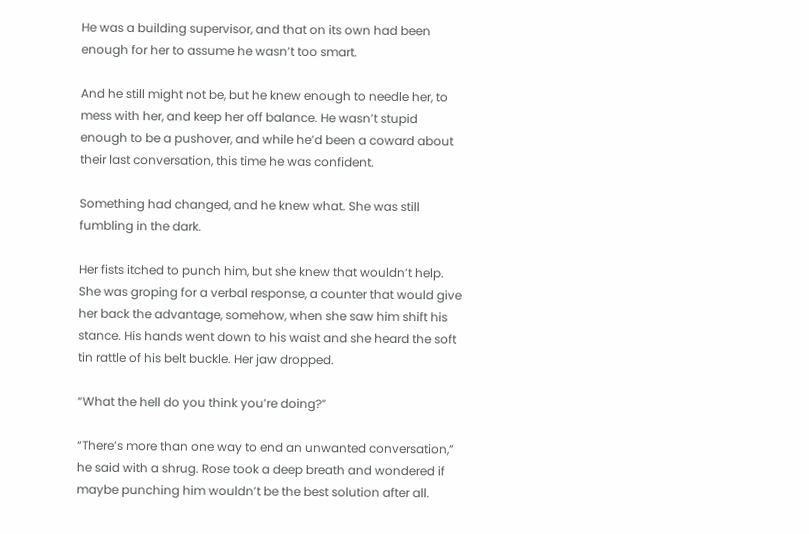He was a building supervisor, and that on its own had been enough for her to assume he wasn’t too smart.

And he still might not be, but he knew enough to needle her, to mess with her, and keep her off balance. He wasn’t stupid enough to be a pushover, and while he’d been a coward about their last conversation, this time he was confident.

Something had changed, and he knew what. She was still fumbling in the dark.

Her fists itched to punch him, but she knew that wouldn’t help. She was groping for a verbal response, a counter that would give her back the advantage, somehow, when she saw him shift his stance. His hands went down to his waist and she heard the soft tin rattle of his belt buckle. Her jaw dropped.

“What the hell do you think you’re doing?”

“There’s more than one way to end an unwanted conversation,” he said with a shrug. Rose took a deep breath and wondered if maybe punching him wouldn’t be the best solution after all.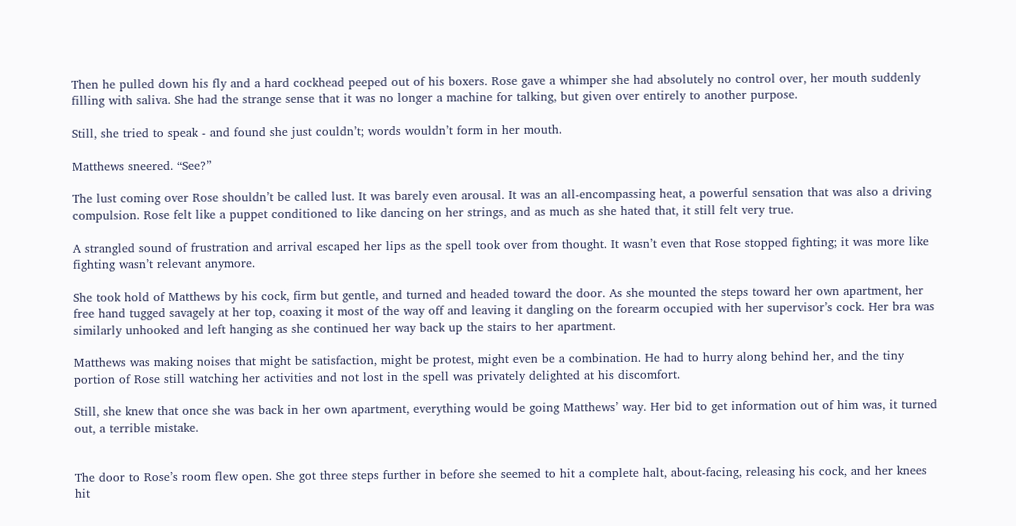Then he pulled down his fly and a hard cockhead peeped out of his boxers. Rose gave a whimper she had absolutely no control over, her mouth suddenly filling with saliva. She had the strange sense that it was no longer a machine for talking, but given over entirely to another purpose.

Still, she tried to speak - and found she just couldn’t; words wouldn’t form in her mouth.

Matthews sneered. “See?”

The lust coming over Rose shouldn’t be called lust. It was barely even arousal. It was an all-encompassing heat, a powerful sensation that was also a driving compulsion. Rose felt like a puppet conditioned to like dancing on her strings, and as much as she hated that, it still felt very true.

A strangled sound of frustration and arrival escaped her lips as the spell took over from thought. It wasn’t even that Rose stopped fighting; it was more like fighting wasn’t relevant anymore.

She took hold of Matthews by his cock, firm but gentle, and turned and headed toward the door. As she mounted the steps toward her own apartment, her free hand tugged savagely at her top, coaxing it most of the way off and leaving it dangling on the forearm occupied with her supervisor’s cock. Her bra was similarly unhooked and left hanging as she continued her way back up the stairs to her apartment.

Matthews was making noises that might be satisfaction, might be protest, might even be a combination. He had to hurry along behind her, and the tiny portion of Rose still watching her activities and not lost in the spell was privately delighted at his discomfort.

Still, she knew that once she was back in her own apartment, everything would be going Matthews’ way. Her bid to get information out of him was, it turned out, a terrible mistake.


The door to Rose’s room flew open. She got three steps further in before she seemed to hit a complete halt, about-facing, releasing his cock, and her knees hit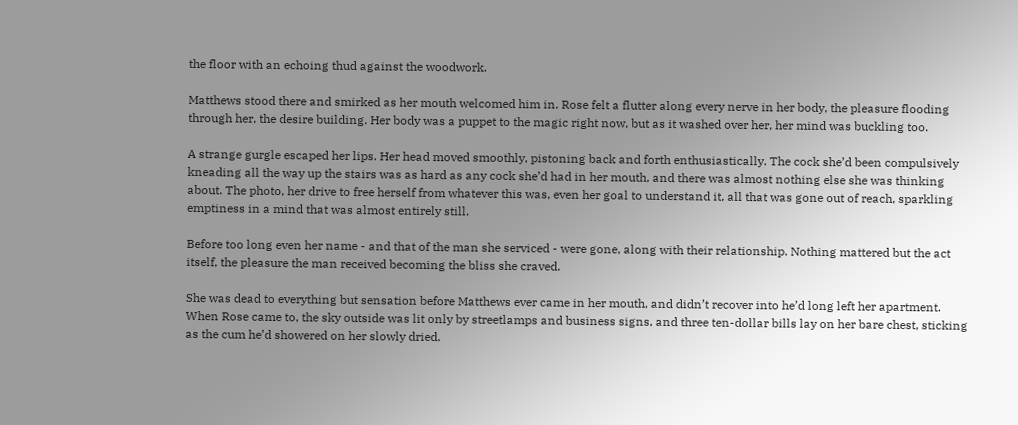the floor with an echoing thud against the woodwork.

Matthews stood there and smirked as her mouth welcomed him in. Rose felt a flutter along every nerve in her body, the pleasure flooding through her, the desire building. Her body was a puppet to the magic right now, but as it washed over her, her mind was buckling too.

A strange gurgle escaped her lips. Her head moved smoothly, pistoning back and forth enthusiastically. The cock she’d been compulsively kneading all the way up the stairs was as hard as any cock she’d had in her mouth, and there was almost nothing else she was thinking about. The photo, her drive to free herself from whatever this was, even her goal to understand it, all that was gone out of reach, sparkling emptiness in a mind that was almost entirely still.

Before too long even her name - and that of the man she serviced - were gone, along with their relationship. Nothing mattered but the act itself, the pleasure the man received becoming the bliss she craved.

She was dead to everything but sensation before Matthews ever came in her mouth, and didn’t recover into he’d long left her apartment. When Rose came to, the sky outside was lit only by streetlamps and business signs, and three ten-dollar bills lay on her bare chest, sticking as the cum he’d showered on her slowly dried.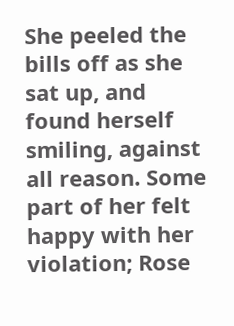She peeled the bills off as she sat up, and found herself smiling, against all reason. Some part of her felt happy with her violation; Rose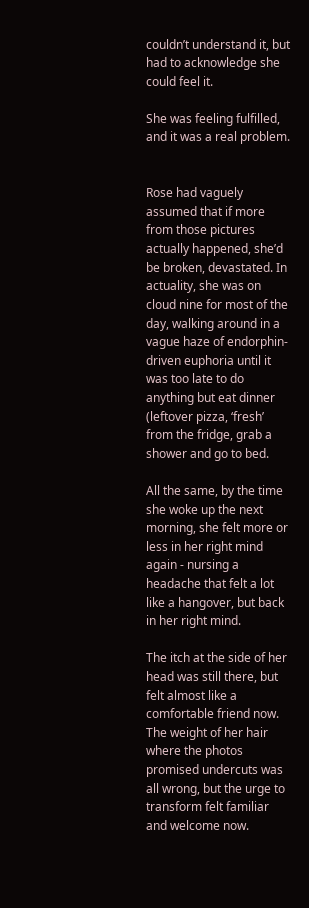couldn’t understand it, but had to acknowledge she could feel it.

She was feeling fulfilled, and it was a real problem.


Rose had vaguely assumed that if more from those pictures actually happened, she’d be broken, devastated. In actuality, she was on cloud nine for most of the day, walking around in a vague haze of endorphin-driven euphoria until it was too late to do anything but eat dinner (leftover pizza, ‘fresh’ from the fridge, grab a shower and go to bed.

All the same, by the time she woke up the next morning, she felt more or less in her right mind again - nursing a headache that felt a lot like a hangover, but back in her right mind.

The itch at the side of her head was still there, but felt almost like a comfortable friend now. The weight of her hair where the photos promised undercuts was all wrong, but the urge to transform felt familiar and welcome now.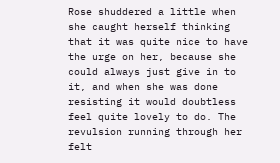Rose shuddered a little when she caught herself thinking that it was quite nice to have the urge on her, because she could always just give in to it, and when she was done resisting it would doubtless feel quite lovely to do. The revulsion running through her felt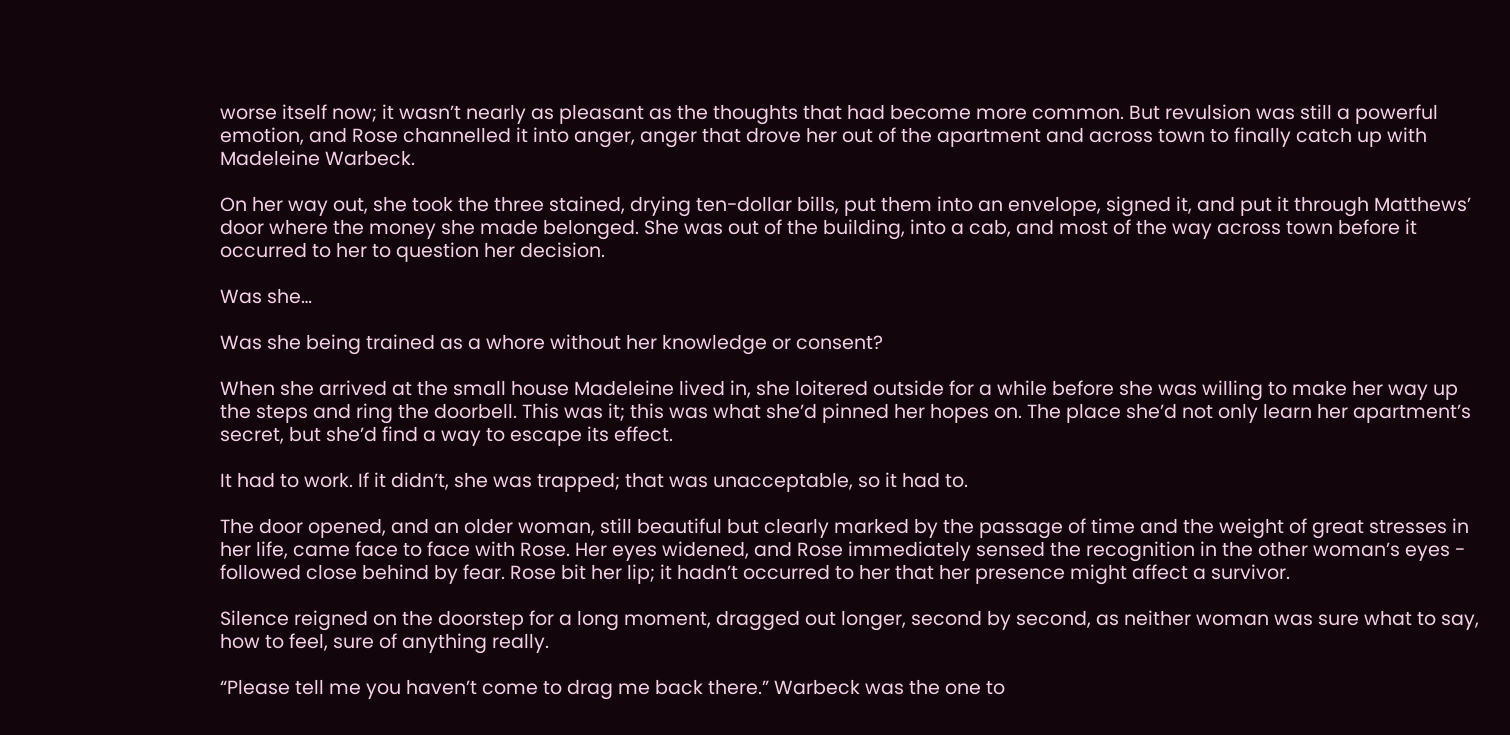worse itself now; it wasn’t nearly as pleasant as the thoughts that had become more common. But revulsion was still a powerful emotion, and Rose channelled it into anger, anger that drove her out of the apartment and across town to finally catch up with Madeleine Warbeck.

On her way out, she took the three stained, drying ten-dollar bills, put them into an envelope, signed it, and put it through Matthews’ door where the money she made belonged. She was out of the building, into a cab, and most of the way across town before it occurred to her to question her decision.

Was she…

Was she being trained as a whore without her knowledge or consent?

When she arrived at the small house Madeleine lived in, she loitered outside for a while before she was willing to make her way up the steps and ring the doorbell. This was it; this was what she’d pinned her hopes on. The place she’d not only learn her apartment’s secret, but she’d find a way to escape its effect.

It had to work. If it didn’t, she was trapped; that was unacceptable, so it had to.

The door opened, and an older woman, still beautiful but clearly marked by the passage of time and the weight of great stresses in her life, came face to face with Rose. Her eyes widened, and Rose immediately sensed the recognition in the other woman’s eyes - followed close behind by fear. Rose bit her lip; it hadn’t occurred to her that her presence might affect a survivor.

Silence reigned on the doorstep for a long moment, dragged out longer, second by second, as neither woman was sure what to say, how to feel, sure of anything really.

“Please tell me you haven’t come to drag me back there.” Warbeck was the one to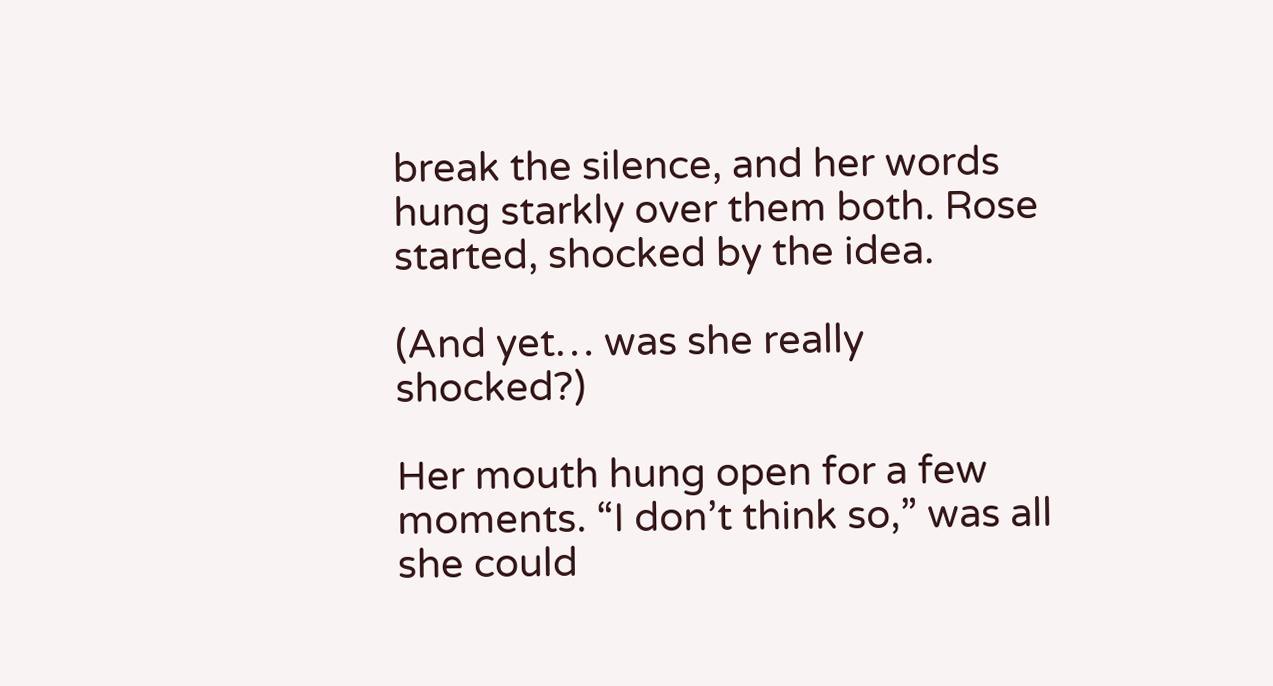break the silence, and her words hung starkly over them both. Rose started, shocked by the idea.

(And yet… was she really shocked?)

Her mouth hung open for a few moments. “I don’t think so,” was all she could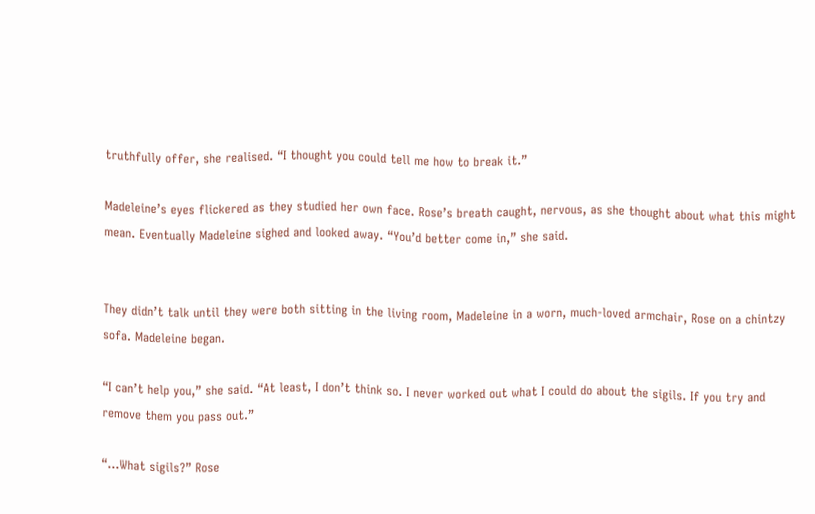truthfully offer, she realised. “I thought you could tell me how to break it.”

Madeleine’s eyes flickered as they studied her own face. Rose’s breath caught, nervous, as she thought about what this might mean. Eventually Madeleine sighed and looked away. “You’d better come in,” she said.


They didn’t talk until they were both sitting in the living room, Madeleine in a worn, much-loved armchair, Rose on a chintzy sofa. Madeleine began.

“I can’t help you,” she said. “At least, I don’t think so. I never worked out what I could do about the sigils. If you try and remove them you pass out.”

“…What sigils?” Rose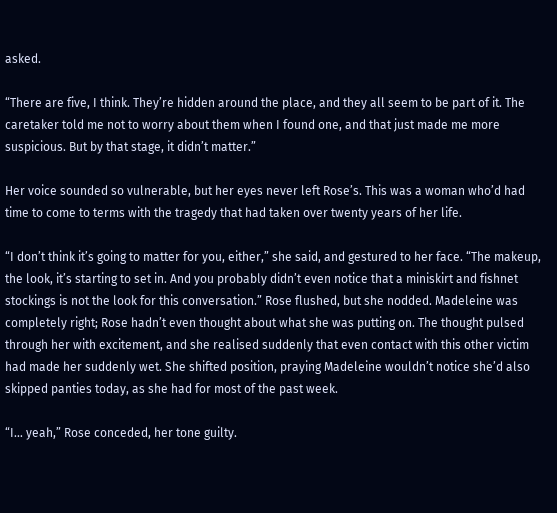asked.

“There are five, I think. They’re hidden around the place, and they all seem to be part of it. The caretaker told me not to worry about them when I found one, and that just made me more suspicious. But by that stage, it didn’t matter.”

Her voice sounded so vulnerable, but her eyes never left Rose’s. This was a woman who’d had time to come to terms with the tragedy that had taken over twenty years of her life.

“I don’t think it’s going to matter for you, either,” she said, and gestured to her face. “The makeup, the look, it’s starting to set in. And you probably didn’t even notice that a miniskirt and fishnet stockings is not the look for this conversation.” Rose flushed, but she nodded. Madeleine was completely right; Rose hadn’t even thought about what she was putting on. The thought pulsed through her with excitement, and she realised suddenly that even contact with this other victim had made her suddenly wet. She shifted position, praying Madeleine wouldn’t notice she’d also skipped panties today, as she had for most of the past week.

“I… yeah,” Rose conceded, her tone guilty.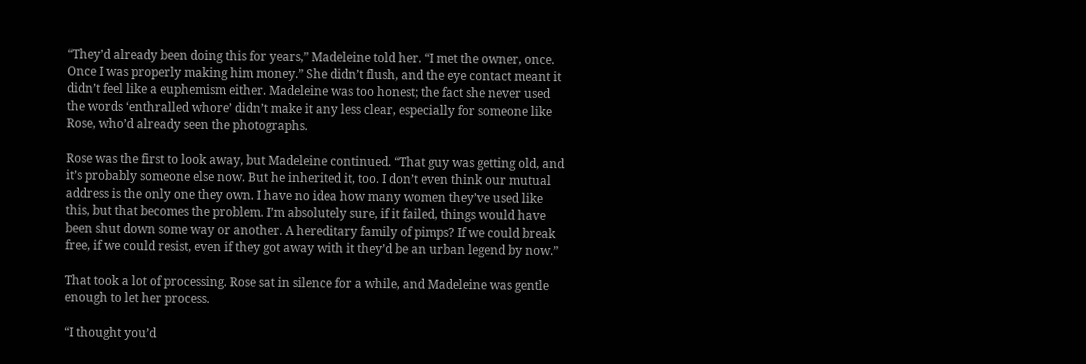“They’d already been doing this for years,” Madeleine told her. “I met the owner, once. Once I was properly making him money.” She didn’t flush, and the eye contact meant it didn’t feel like a euphemism either. Madeleine was too honest; the fact she never used the words ‘enthralled whore’ didn’t make it any less clear, especially for someone like Rose, who’d already seen the photographs.

Rose was the first to look away, but Madeleine continued. “That guy was getting old, and it’s probably someone else now. But he inherited it, too. I don’t even think our mutual address is the only one they own. I have no idea how many women they’ve used like this, but that becomes the problem. I’m absolutely sure, if it failed, things would have been shut down some way or another. A hereditary family of pimps? If we could break free, if we could resist, even if they got away with it they’d be an urban legend by now.”

That took a lot of processing. Rose sat in silence for a while, and Madeleine was gentle enough to let her process.

“I thought you’d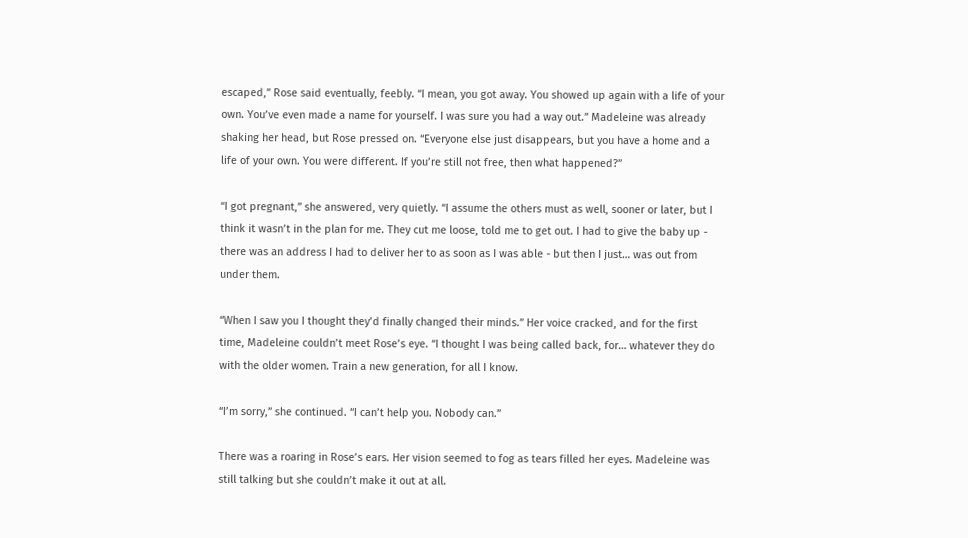escaped,” Rose said eventually, feebly. “I mean, you got away. You showed up again with a life of your own. You’ve even made a name for yourself. I was sure you had a way out.” Madeleine was already shaking her head, but Rose pressed on. “Everyone else just disappears, but you have a home and a life of your own. You were different. If you’re still not free, then what happened?”

“I got pregnant,” she answered, very quietly. “I assume the others must as well, sooner or later, but I think it wasn’t in the plan for me. They cut me loose, told me to get out. I had to give the baby up - there was an address I had to deliver her to as soon as I was able - but then I just… was out from under them.

“When I saw you I thought they’d finally changed their minds.” Her voice cracked, and for the first time, Madeleine couldn’t meet Rose’s eye. “I thought I was being called back, for… whatever they do with the older women. Train a new generation, for all I know.

“I’m sorry,” she continued. “I can’t help you. Nobody can.”

There was a roaring in Rose’s ears. Her vision seemed to fog as tears filled her eyes. Madeleine was still talking but she couldn’t make it out at all.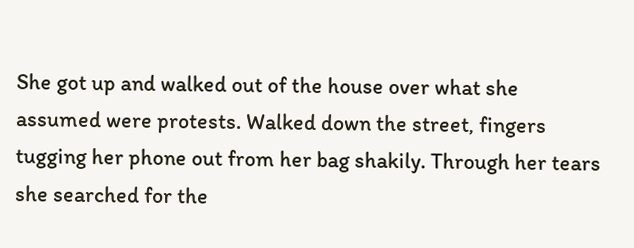She got up and walked out of the house over what she assumed were protests. Walked down the street, fingers tugging her phone out from her bag shakily. Through her tears she searched for the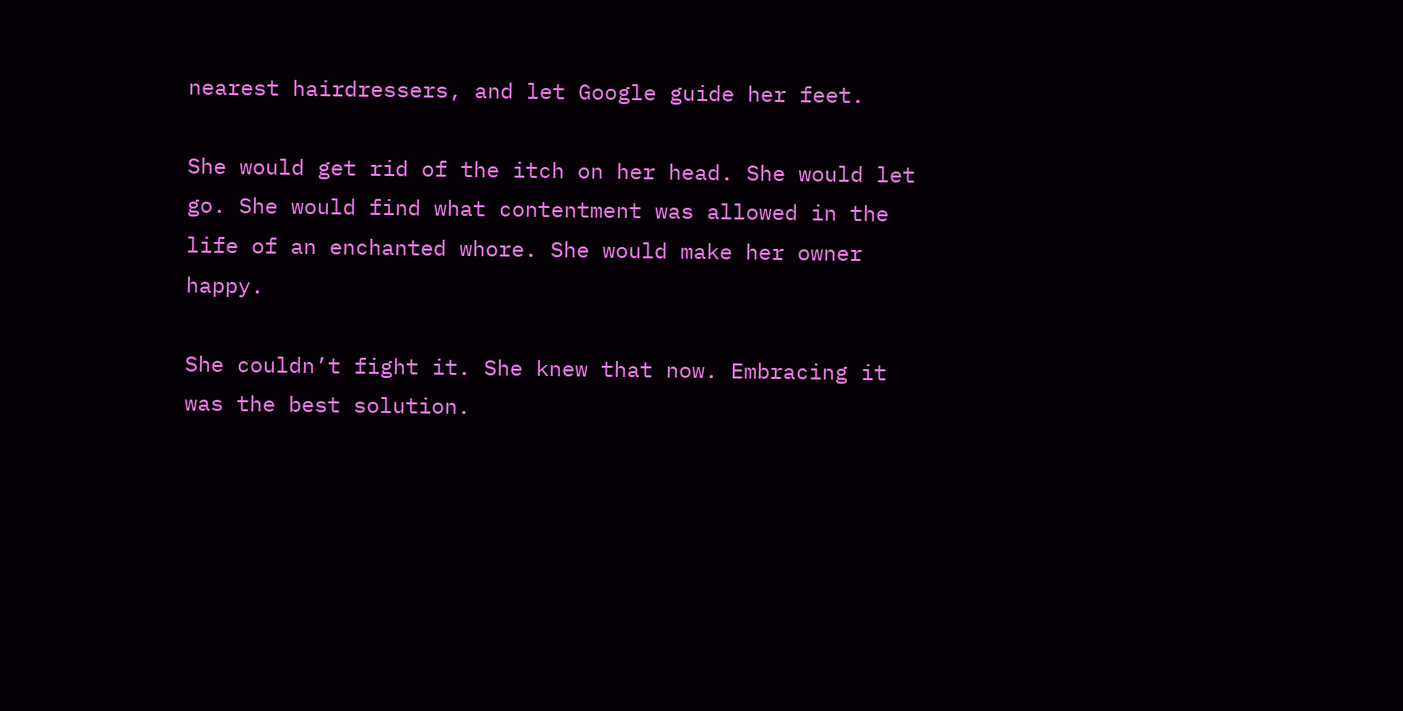nearest hairdressers, and let Google guide her feet.

She would get rid of the itch on her head. She would let go. She would find what contentment was allowed in the life of an enchanted whore. She would make her owner happy.

She couldn’t fight it. She knew that now. Embracing it was the best solution.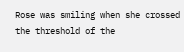Rose was smiling when she crossed the threshold of the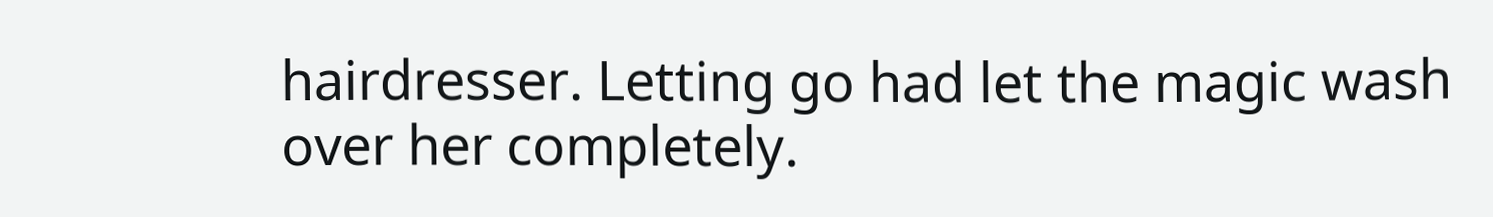hairdresser. Letting go had let the magic wash over her completely.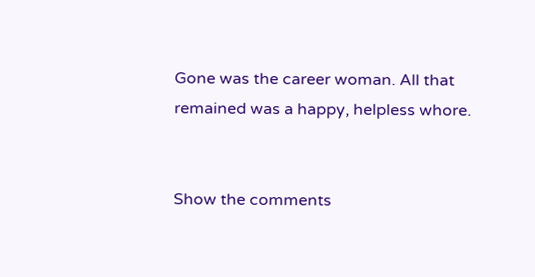Gone was the career woman. All that remained was a happy, helpless whore.


Show the comments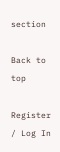section

Back to top

Register / Log In